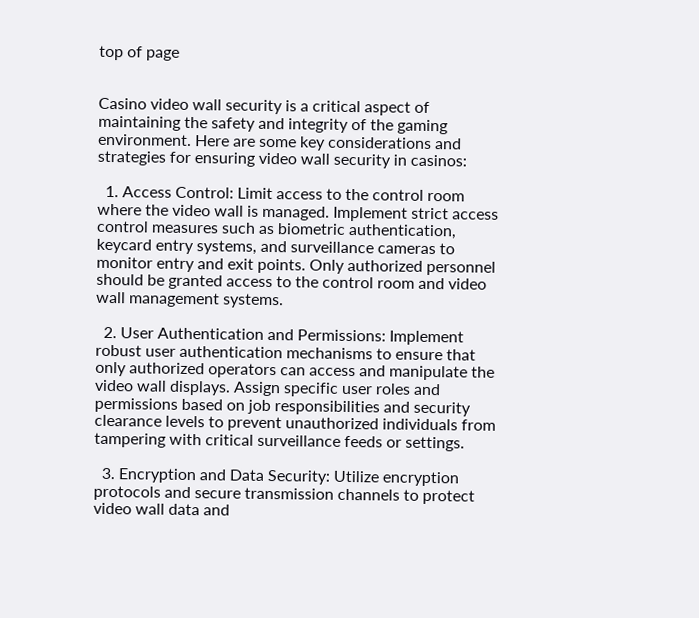top of page


Casino video wall security is a critical aspect of maintaining the safety and integrity of the gaming environment. Here are some key considerations and strategies for ensuring video wall security in casinos:

  1. Access Control: Limit access to the control room where the video wall is managed. Implement strict access control measures such as biometric authentication, keycard entry systems, and surveillance cameras to monitor entry and exit points. Only authorized personnel should be granted access to the control room and video wall management systems.

  2. User Authentication and Permissions: Implement robust user authentication mechanisms to ensure that only authorized operators can access and manipulate the video wall displays. Assign specific user roles and permissions based on job responsibilities and security clearance levels to prevent unauthorized individuals from tampering with critical surveillance feeds or settings.

  3. Encryption and Data Security: Utilize encryption protocols and secure transmission channels to protect video wall data and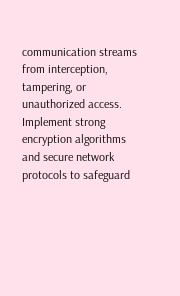communication streams from interception, tampering, or unauthorized access. Implement strong encryption algorithms and secure network protocols to safeguard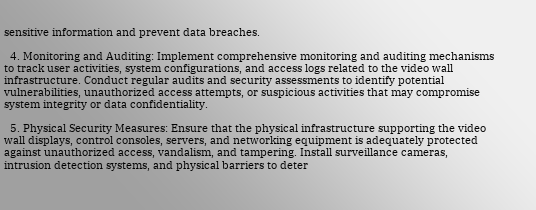sensitive information and prevent data breaches.

  4. Monitoring and Auditing: Implement comprehensive monitoring and auditing mechanisms to track user activities, system configurations, and access logs related to the video wall infrastructure. Conduct regular audits and security assessments to identify potential vulnerabilities, unauthorized access attempts, or suspicious activities that may compromise system integrity or data confidentiality.

  5. Physical Security Measures: Ensure that the physical infrastructure supporting the video wall displays, control consoles, servers, and networking equipment is adequately protected against unauthorized access, vandalism, and tampering. Install surveillance cameras, intrusion detection systems, and physical barriers to deter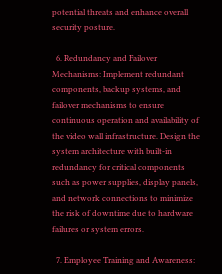potential threats and enhance overall security posture.

  6. Redundancy and Failover Mechanisms: Implement redundant components, backup systems, and failover mechanisms to ensure continuous operation and availability of the video wall infrastructure. Design the system architecture with built-in redundancy for critical components such as power supplies, display panels, and network connections to minimize the risk of downtime due to hardware failures or system errors.

  7. Employee Training and Awareness: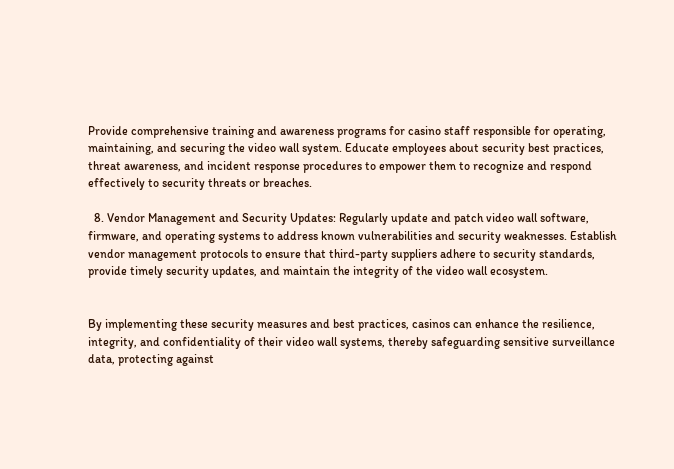Provide comprehensive training and awareness programs for casino staff responsible for operating, maintaining, and securing the video wall system. Educate employees about security best practices, threat awareness, and incident response procedures to empower them to recognize and respond effectively to security threats or breaches.

  8. Vendor Management and Security Updates: Regularly update and patch video wall software, firmware, and operating systems to address known vulnerabilities and security weaknesses. Establish vendor management protocols to ensure that third-party suppliers adhere to security standards, provide timely security updates, and maintain the integrity of the video wall ecosystem.


By implementing these security measures and best practices, casinos can enhance the resilience, integrity, and confidentiality of their video wall systems, thereby safeguarding sensitive surveillance data, protecting against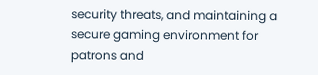security threats, and maintaining a secure gaming environment for patrons and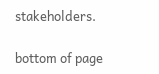stakeholders.

bottom of page